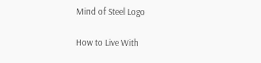Mind of Steel Logo

How to Live With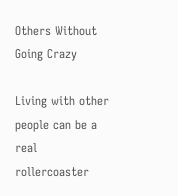Others Without Going Crazy

Living with other people can be a real rollercoaster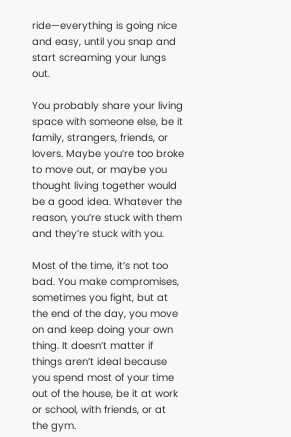ride—everything is going nice and easy, until you snap and start screaming your lungs out.

You probably share your living space with someone else, be it family, strangers, friends, or lovers. Maybe you’re too broke to move out, or maybe you thought living together would be a good idea. Whatever the reason, you’re stuck with them and they’re stuck with you.

Most of the time, it’s not too bad. You make compromises, sometimes you fight, but at the end of the day, you move on and keep doing your own thing. It doesn’t matter if things aren’t ideal because you spend most of your time out of the house, be it at work or school, with friends, or at the gym.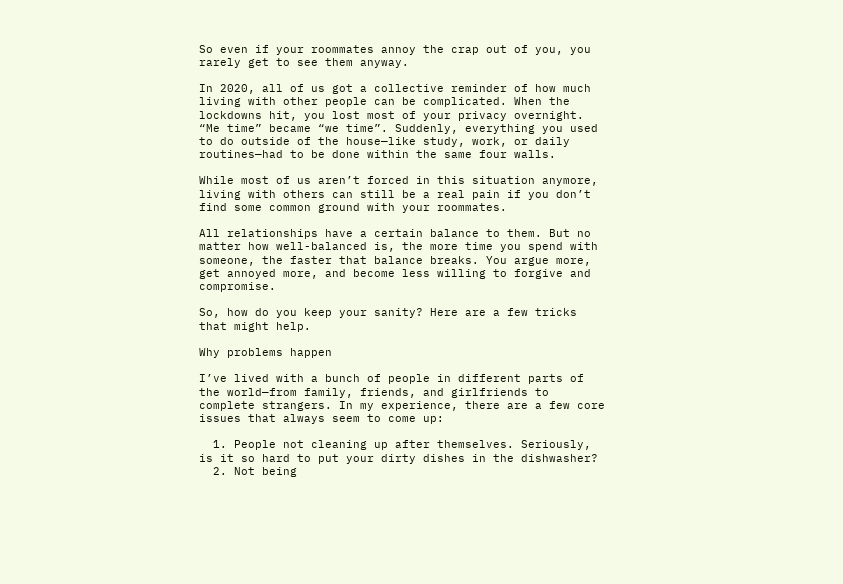So even if your roommates annoy the crap out of you, you rarely get to see them anyway.

In 2020, all of us got a collective reminder of how much living with other people can be complicated. When the lockdowns hit, you lost most of your privacy overnight. “Me time” became “we time”. Suddenly, everything you used to do outside of the house—like study, work, or daily routines—had to be done within the same four walls.

While most of us aren’t forced in this situation anymore, living with others can still be a real pain if you don’t find some common ground with your roommates.

All relationships have a certain balance to them. But no matter how well-balanced is, the more time you spend with someone, the faster that balance breaks. You argue more, get annoyed more, and become less willing to forgive and compromise.

So, how do you keep your sanity? Here are a few tricks that might help.

Why problems happen

I’ve lived with a bunch of people in different parts of the world—from family, friends, and girlfriends to complete strangers. In my experience, there are a few core issues that always seem to come up:

  1. People not cleaning up after themselves. Seriously, is it so hard to put your dirty dishes in the dishwasher?
  2. Not being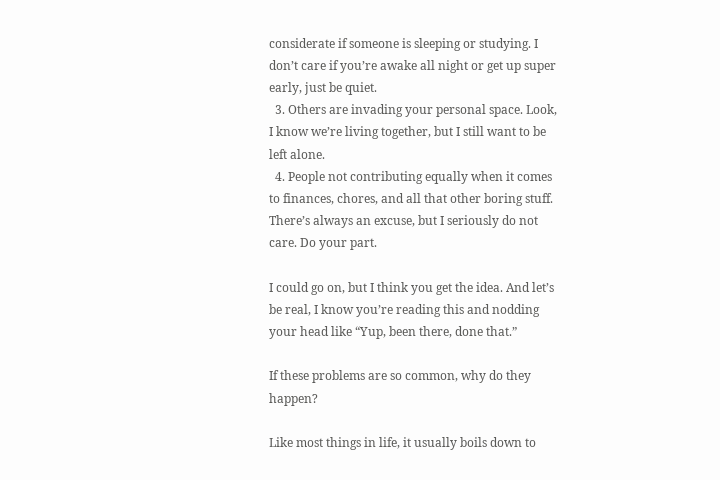considerate if someone is sleeping or studying. I don’t care if you’re awake all night or get up super early, just be quiet.
  3. Others are invading your personal space. Look, I know we’re living together, but I still want to be left alone.
  4. People not contributing equally when it comes to finances, chores, and all that other boring stuff. There’s always an excuse, but I seriously do not care. Do your part.

I could go on, but I think you get the idea. And let’s be real, I know you’re reading this and nodding your head like “Yup, been there, done that.”

If these problems are so common, why do they happen?

Like most things in life, it usually boils down to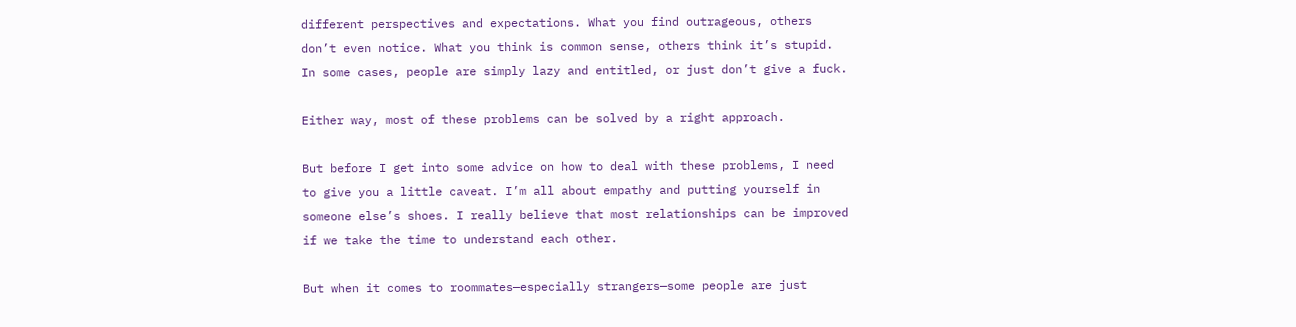different perspectives and expectations. What you find outrageous, others don’t even notice. What you think is common sense, others think it’s stupid. In some cases, people are simply lazy and entitled, or just don’t give a fuck.

Either way, most of these problems can be solved by a right approach.

But before I get into some advice on how to deal with these problems, I need to give you a little caveat. I’m all about empathy and putting yourself in someone else’s shoes. I really believe that most relationships can be improved if we take the time to understand each other.

But when it comes to roommates—especially strangers—some people are just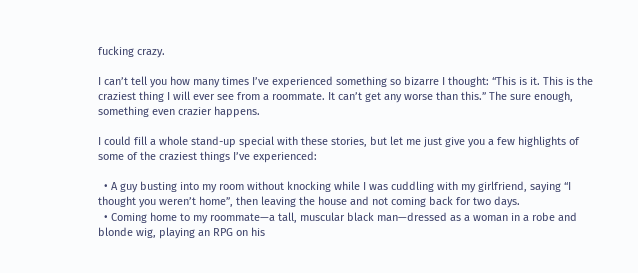fucking crazy.

I can’t tell you how many times I’ve experienced something so bizarre I thought: “This is it. This is the craziest thing I will ever see from a roommate. It can’t get any worse than this.” The sure enough, something even crazier happens.

I could fill a whole stand-up special with these stories, but let me just give you a few highlights of some of the craziest things I’ve experienced:

  • A guy busting into my room without knocking while I was cuddling with my girlfriend, saying “I thought you weren’t home”, then leaving the house and not coming back for two days.
  • Coming home to my roommate—a tall, muscular black man—dressed as a woman in a robe and blonde wig, playing an RPG on his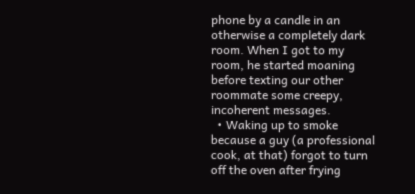phone by a candle in an otherwise a completely dark room. When I got to my room, he started moaning before texting our other roommate some creepy, incoherent messages.
  • Waking up to smoke because a guy (a professional cook, at that) forgot to turn off the oven after frying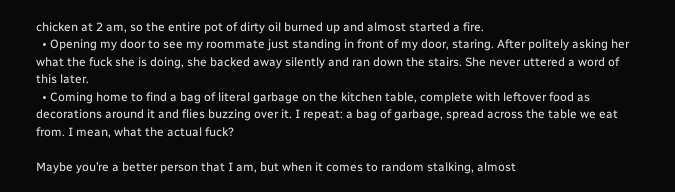chicken at 2 am, so the entire pot of dirty oil burned up and almost started a fire.
  • Opening my door to see my roommate just standing in front of my door, staring. After politely asking her what the fuck she is doing, she backed away silently and ran down the stairs. She never uttered a word of this later.
  • Coming home to find a bag of literal garbage on the kitchen table, complete with leftover food as decorations around it and flies buzzing over it. I repeat: a bag of garbage, spread across the table we eat from. I mean, what the actual fuck?

Maybe you’re a better person that I am, but when it comes to random stalking, almost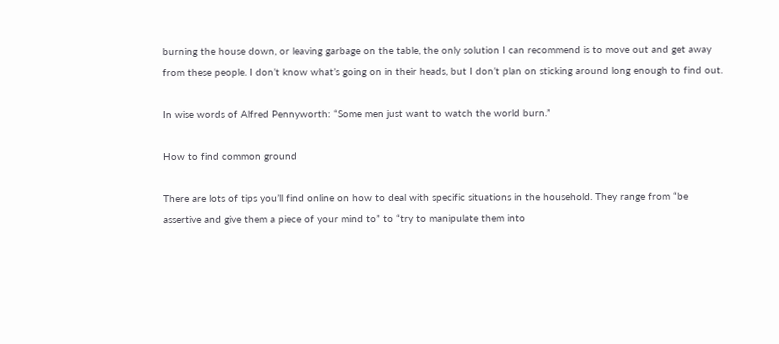burning the house down, or leaving garbage on the table, the only solution I can recommend is to move out and get away from these people. I don’t know what’s going on in their heads, but I don’t plan on sticking around long enough to find out.

In wise words of Alfred Pennyworth: “Some men just want to watch the world burn.”

How to find common ground

There are lots of tips you’ll find online on how to deal with specific situations in the household. They range from “be assertive and give them a piece of your mind to” to “try to manipulate them into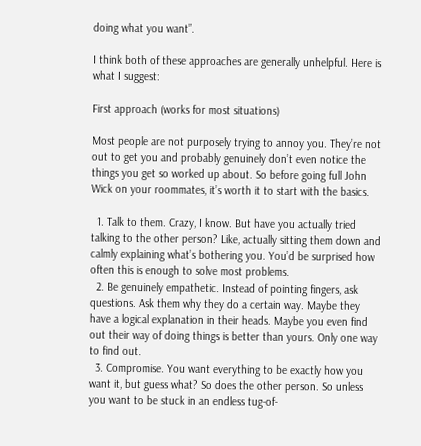doing what you want”.

I think both of these approaches are generally unhelpful. Here is what I suggest:

First approach (works for most situations)

Most people are not purposely trying to annoy you. They’re not out to get you and probably genuinely don’t even notice the things you get so worked up about. So before going full John Wick on your roommates, it’s worth it to start with the basics.

  1. Talk to them. Crazy, I know. But have you actually tried talking to the other person? Like, actually sitting them down and calmly explaining what’s bothering you. You’d be surprised how often this is enough to solve most problems.
  2. Be genuinely empathetic. Instead of pointing fingers, ask questions. Ask them why they do a certain way. Maybe they have a logical explanation in their heads. Maybe you even find out their way of doing things is better than yours. Only one way to find out.
  3. Compromise. You want everything to be exactly how you want it, but guess what? So does the other person. So unless you want to be stuck in an endless tug-of-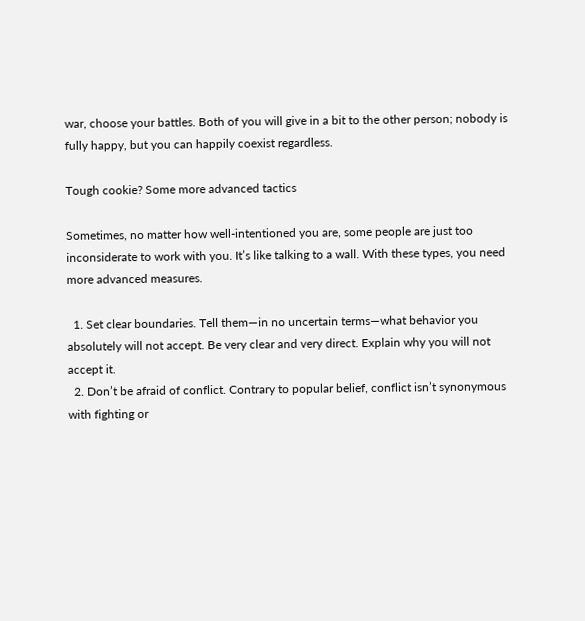war, choose your battles. Both of you will give in a bit to the other person; nobody is fully happy, but you can happily coexist regardless.

Tough cookie? Some more advanced tactics

Sometimes, no matter how well-intentioned you are, some people are just too inconsiderate to work with you. It’s like talking to a wall. With these types, you need more advanced measures.

  1. Set clear boundaries. Tell them—in no uncertain terms—what behavior you absolutely will not accept. Be very clear and very direct. Explain why you will not accept it.
  2. Don’t be afraid of conflict. Contrary to popular belief, conflict isn’t synonymous with fighting or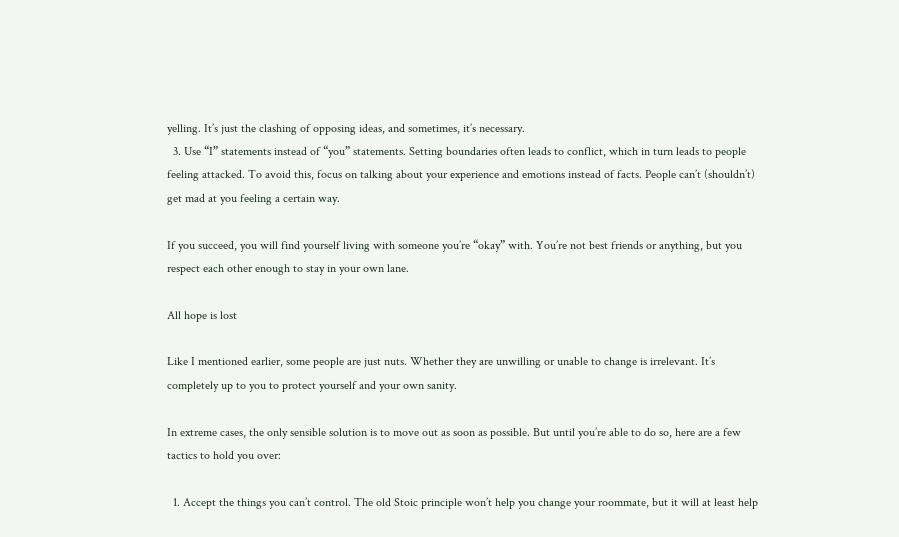yelling. It’s just the clashing of opposing ideas, and sometimes, it’s necessary.
  3. Use “I” statements instead of “you” statements. Setting boundaries often leads to conflict, which in turn leads to people feeling attacked. To avoid this, focus on talking about your experience and emotions instead of facts. People can’t (shouldn’t) get mad at you feeling a certain way.

If you succeed, you will find yourself living with someone you’re “okay” with. You’re not best friends or anything, but you respect each other enough to stay in your own lane.

All hope is lost

Like I mentioned earlier, some people are just nuts. Whether they are unwilling or unable to change is irrelevant. It’s completely up to you to protect yourself and your own sanity.

In extreme cases, the only sensible solution is to move out as soon as possible. But until you’re able to do so, here are a few tactics to hold you over:

  1. Accept the things you can’t control. The old Stoic principle won’t help you change your roommate, but it will at least help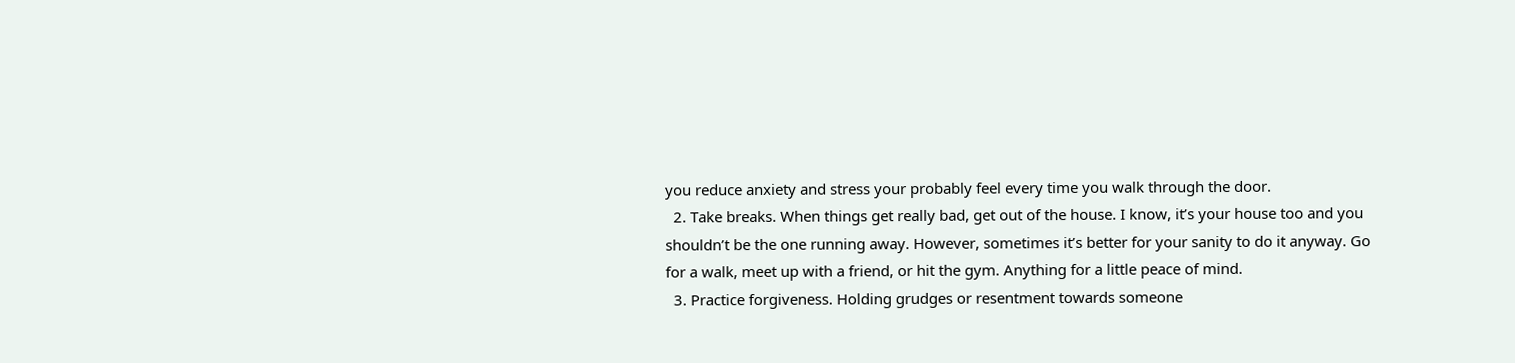you reduce anxiety and stress your probably feel every time you walk through the door.
  2. Take breaks. When things get really bad, get out of the house. I know, it’s your house too and you shouldn’t be the one running away. However, sometimes it’s better for your sanity to do it anyway. Go for a walk, meet up with a friend, or hit the gym. Anything for a little peace of mind.
  3. Practice forgiveness. Holding grudges or resentment towards someone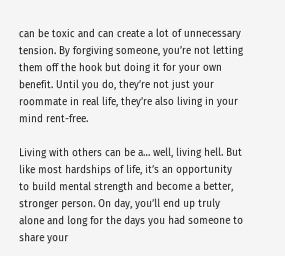can be toxic and can create a lot of unnecessary tension. By forgiving someone, you’re not letting them off the hook but doing it for your own benefit. Until you do, they’re not just your roommate in real life, they’re also living in your mind rent-free.

Living with others can be a… well, living hell. But like most hardships of life, it’s an opportunity to build mental strength and become a better, stronger person. On day, you’ll end up truly alone and long for the days you had someone to share your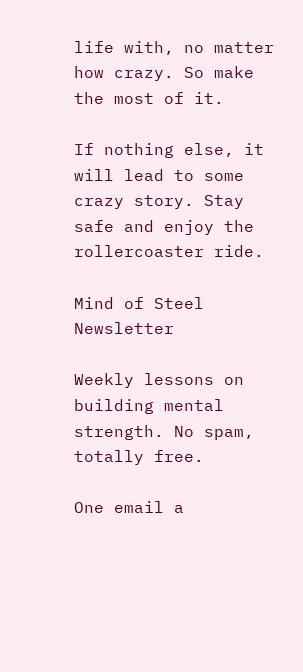life with, no matter how crazy. So make the most of it.

If nothing else, it will lead to some crazy story. Stay safe and enjoy the rollercoaster ride.

Mind of Steel Newsletter

Weekly lessons on building mental strength. No spam, totally free.

One email a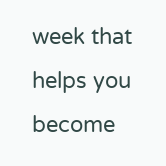week that helps you become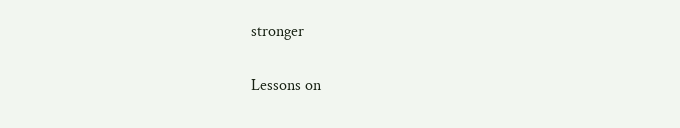stronger

Lessons on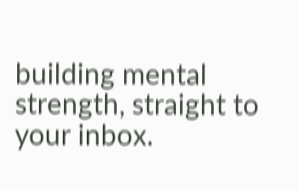building mental strength, straight to your inbox.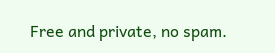Free and private, no spam.